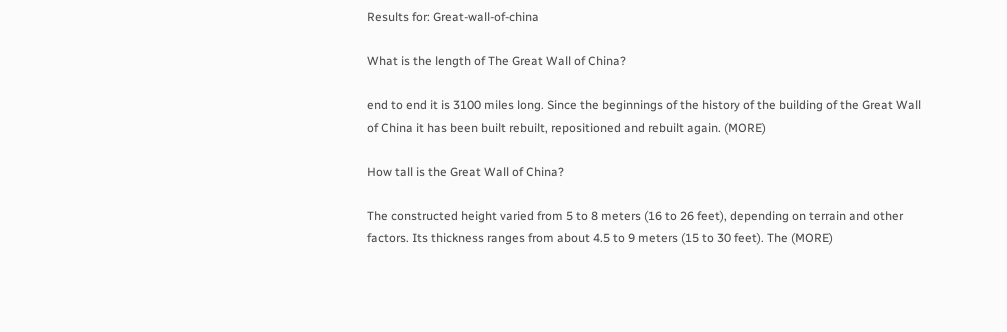Results for: Great-wall-of-china

What is the length of The Great Wall of China?

end to end it is 3100 miles long. Since the beginnings of the history of the building of the Great Wall of China it has been built rebuilt, repositioned and rebuilt again. (MORE)

How tall is the Great Wall of China?

The constructed height varied from 5 to 8 meters (16 to 26 feet), depending on terrain and other factors. Its thickness ranges from about 4.5 to 9 meters (15 to 30 feet). The (MORE)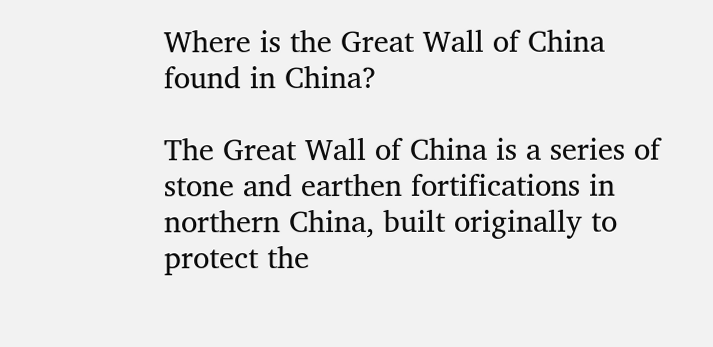Where is the Great Wall of China found in China?

The Great Wall of China is a series of stone and earthen fortifications in northern China, built originally to protect the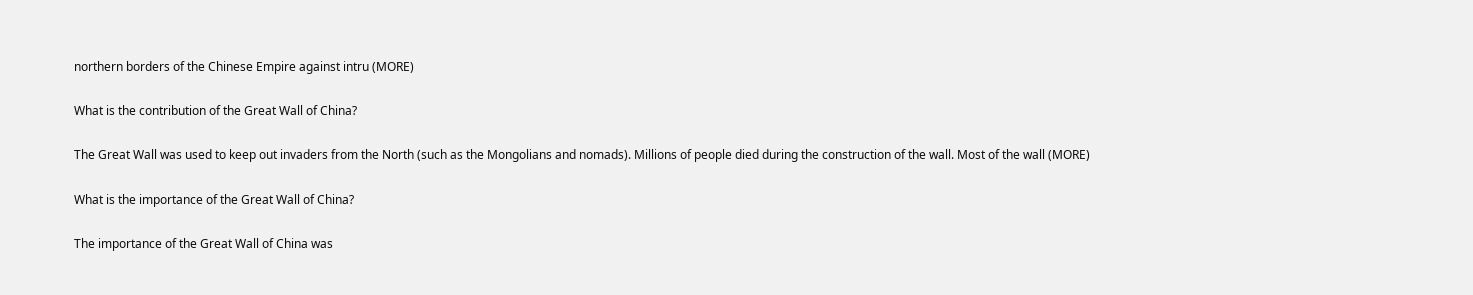northern borders of the Chinese Empire against intru (MORE)

What is the contribution of the Great Wall of China?

The Great Wall was used to keep out invaders from the North (such as the Mongolians and nomads). Millions of people died during the construction of the wall. Most of the wall (MORE)

What is the importance of the Great Wall of China?

The importance of the Great Wall of China was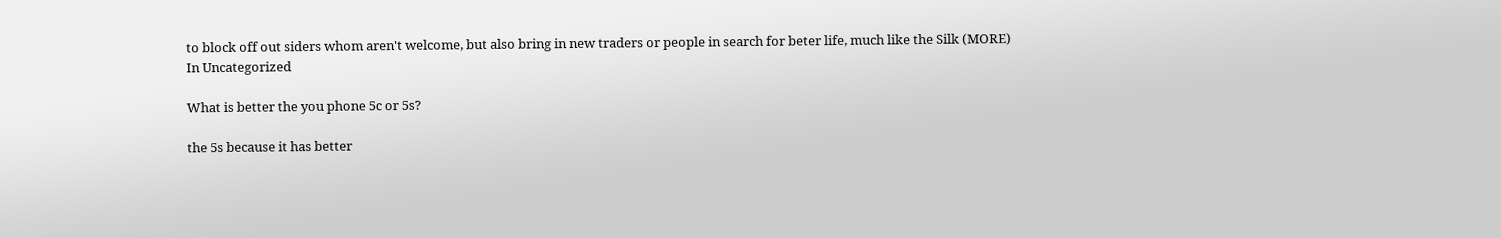to block off out siders whom aren't welcome, but also bring in new traders or people in search for beter life, much like the Silk (MORE)
In Uncategorized

What is better the you phone 5c or 5s?

the 5s because it has better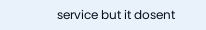service but it dosent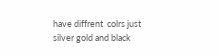have diffrent  colrs just silver gold and black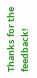Thanks for the feedback!